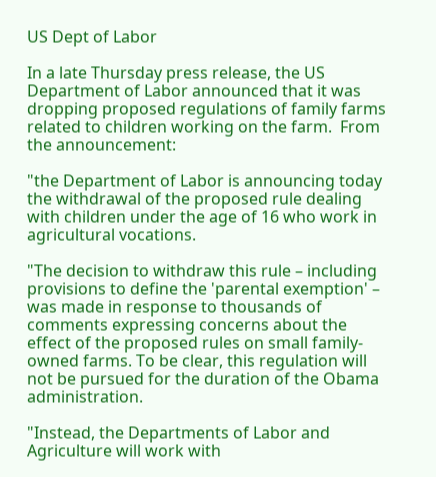US Dept of Labor

In a late Thursday press release, the US Department of Labor announced that it was dropping proposed regulations of family farms related to children working on the farm.  From the announcement:

"the Department of Labor is announcing today the withdrawal of the proposed rule dealing with children under the age of 16 who work in agricultural vocations.

"The decision to withdraw this rule – including provisions to define the 'parental exemption' – was made in response to thousands of comments expressing concerns about the effect of the proposed rules on small family-owned farms. To be clear, this regulation will not be pursued for the duration of the Obama administration.

"Instead, the Departments of Labor and Agriculture will work with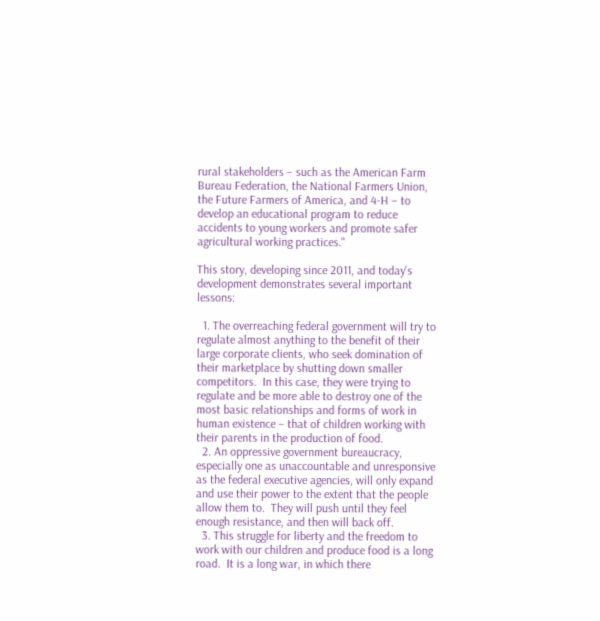rural stakeholders – such as the American Farm Bureau Federation, the National Farmers Union, the Future Farmers of America, and 4-H – to develop an educational program to reduce accidents to young workers and promote safer agricultural working practices."

This story, developing since 2011, and today's development demonstrates several important lessons:

  1. The overreaching federal government will try to regulate almost anything to the benefit of their large corporate clients, who seek domination of their marketplace by shutting down smaller competitors.  In this case, they were trying to regulate and be more able to destroy one of the most basic relationships and forms of work in human existence – that of children working with their parents in the production of food.
  2. An oppressive government bureaucracy, especially one as unaccountable and unresponsive as the federal executive agencies, will only expand and use their power to the extent that the people allow them to.  They will push until they feel enough resistance, and then will back off.
  3. This struggle for liberty and the freedom to work with our children and produce food is a long road.  It is a long war, in which there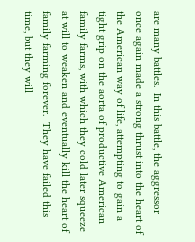are many battles.  In this battle, the aggressor once again made a strong thrust into the heart of the American way of life, attempting to gain a tight grip on the aorta of productive American family farms, with which they cold later squeeze at will to weaken and eventually kill the heart of family farming forever.  They have failed this time, but they will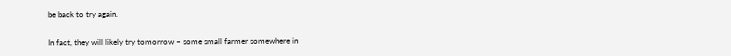be back to try again.

In fact, they will likely try tomorrow – some small farmer somewhere in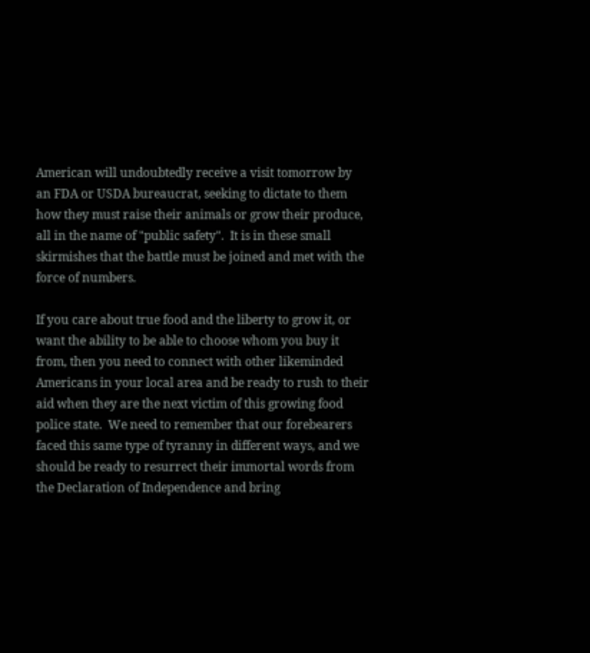American will undoubtedly receive a visit tomorrow by an FDA or USDA bureaucrat, seeking to dictate to them how they must raise their animals or grow their produce, all in the name of "public safety".  It is in these small skirmishes that the battle must be joined and met with the force of numbers.

If you care about true food and the liberty to grow it, or want the ability to be able to choose whom you buy it from, then you need to connect with other likeminded Americans in your local area and be ready to rush to their aid when they are the next victim of this growing food police state.  We need to remember that our forebearers faced this same type of tyranny in different ways, and we should be ready to resurrect their immortal words from the Declaration of Independence and bring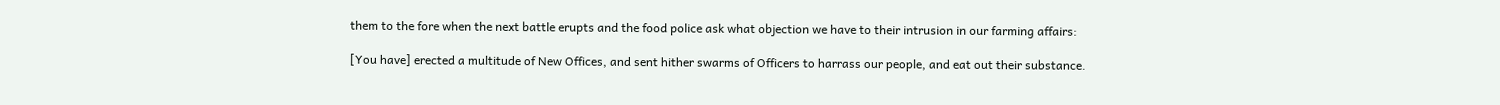them to the fore when the next battle erupts and the food police ask what objection we have to their intrusion in our farming affairs:

[You have] erected a multitude of New Offices, and sent hither swarms of Officers to harrass our people, and eat out their substance.